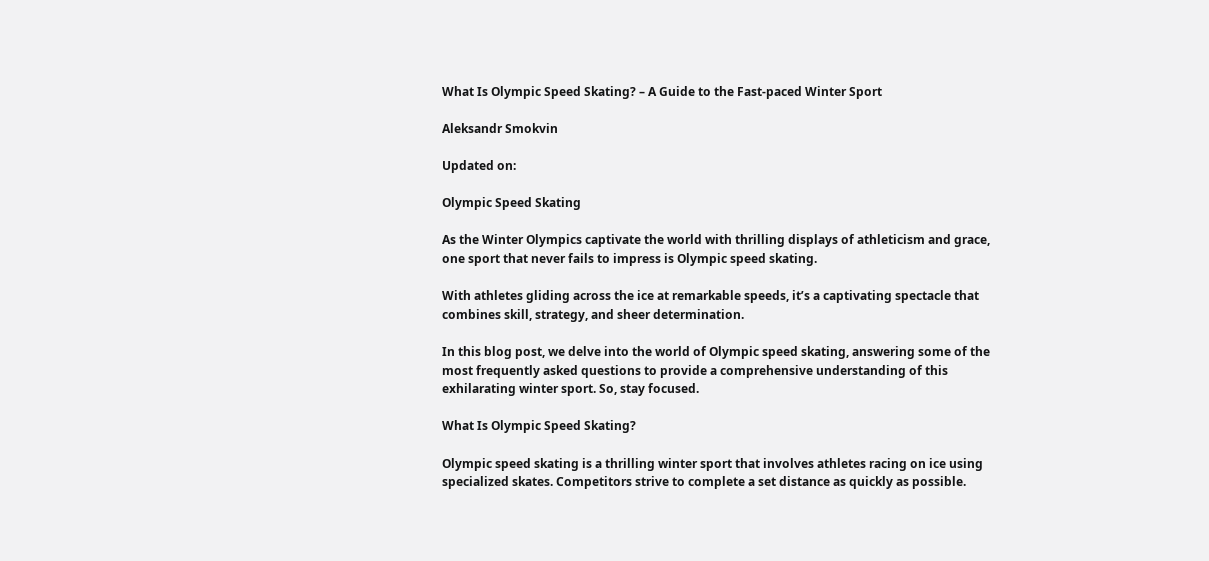What Is Olympic Speed Skating? – A Guide to the Fast-paced Winter Sport

Aleksandr Smokvin

Updated on:

Olympic Speed Skating

As the Winter Olympics captivate the world with thrilling displays of athleticism and grace, one sport that never fails to impress is Olympic speed skating.

With athletes gliding across the ice at remarkable speeds, it’s a captivating spectacle that combines skill, strategy, and sheer determination.

In this blog post, we delve into the world of Olympic speed skating, answering some of the most frequently asked questions to provide a comprehensive understanding of this exhilarating winter sport. So, stay focused.

What Is Olympic Speed Skating?

Olympic speed skating is a thrilling winter sport that involves athletes racing on ice using specialized skates. Competitors strive to complete a set distance as quickly as possible.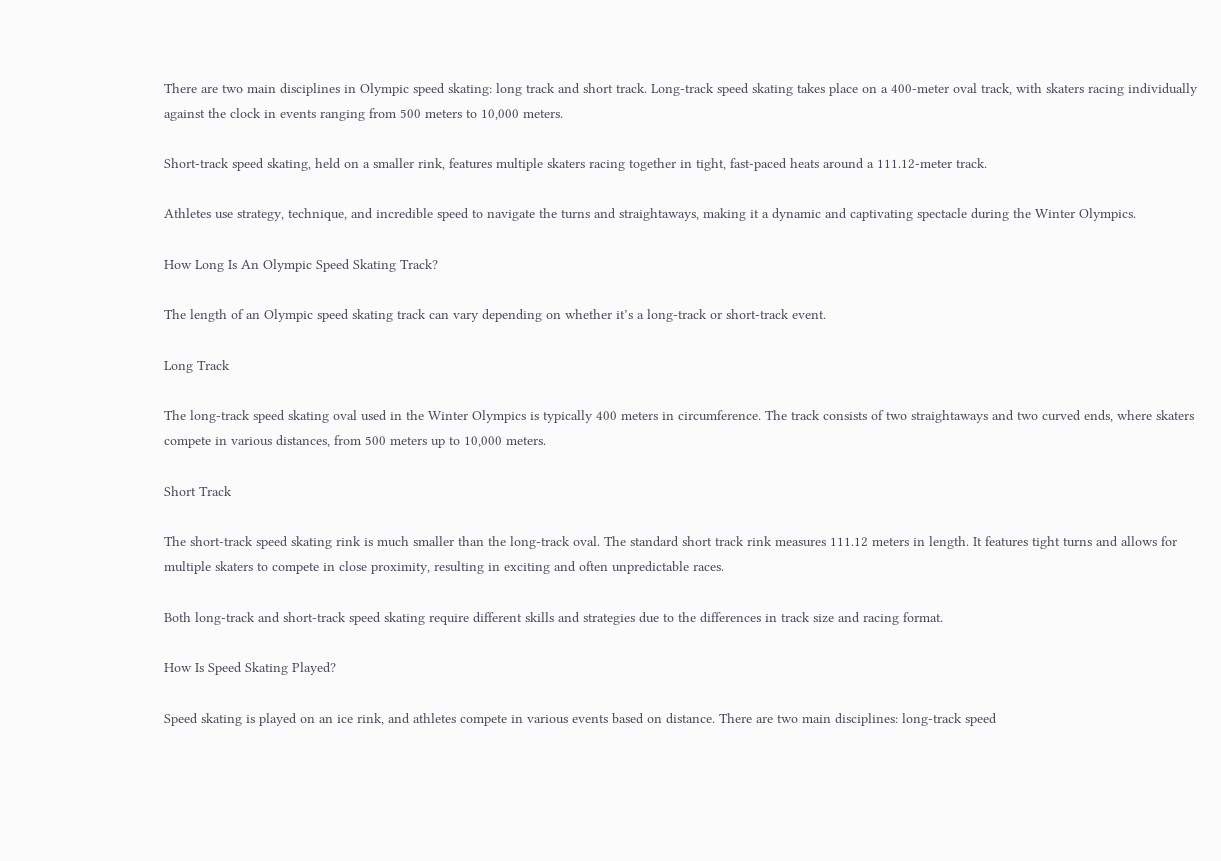There are two main disciplines in Olympic speed skating: long track and short track. Long-track speed skating takes place on a 400-meter oval track, with skaters racing individually against the clock in events ranging from 500 meters to 10,000 meters.

Short-track speed skating, held on a smaller rink, features multiple skaters racing together in tight, fast-paced heats around a 111.12-meter track.

Athletes use strategy, technique, and incredible speed to navigate the turns and straightaways, making it a dynamic and captivating spectacle during the Winter Olympics.

How Long Is An Olympic Speed Skating Track?

The length of an Olympic speed skating track can vary depending on whether it’s a long-track or short-track event.

Long Track

The long-track speed skating oval used in the Winter Olympics is typically 400 meters in circumference. The track consists of two straightaways and two curved ends, where skaters compete in various distances, from 500 meters up to 10,000 meters.

Short Track

The short-track speed skating rink is much smaller than the long-track oval. The standard short track rink measures 111.12 meters in length. It features tight turns and allows for multiple skaters to compete in close proximity, resulting in exciting and often unpredictable races.

Both long-track and short-track speed skating require different skills and strategies due to the differences in track size and racing format.

How Is Speed Skating Played?

Speed skating is played on an ice rink, and athletes compete in various events based on distance. There are two main disciplines: long-track speed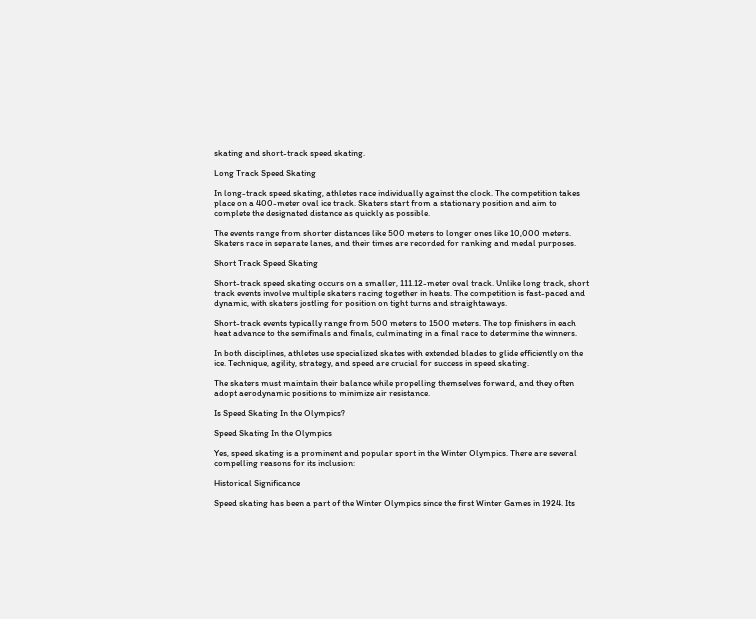skating and short-track speed skating.

Long Track Speed Skating

In long-track speed skating, athletes race individually against the clock. The competition takes place on a 400-meter oval ice track. Skaters start from a stationary position and aim to complete the designated distance as quickly as possible.

The events range from shorter distances like 500 meters to longer ones like 10,000 meters. Skaters race in separate lanes, and their times are recorded for ranking and medal purposes.

Short Track Speed Skating

Short-track speed skating occurs on a smaller, 111.12-meter oval track. Unlike long track, short track events involve multiple skaters racing together in heats. The competition is fast-paced and dynamic, with skaters jostling for position on tight turns and straightaways.

Short-track events typically range from 500 meters to 1500 meters. The top finishers in each heat advance to the semifinals and finals, culminating in a final race to determine the winners.

In both disciplines, athletes use specialized skates with extended blades to glide efficiently on the ice. Technique, agility, strategy, and speed are crucial for success in speed skating.

The skaters must maintain their balance while propelling themselves forward, and they often adopt aerodynamic positions to minimize air resistance.

Is Speed Skating In the Olympics?

Speed Skating In the Olympics

Yes, speed skating is a prominent and popular sport in the Winter Olympics. There are several compelling reasons for its inclusion:

Historical Significance

Speed skating has been a part of the Winter Olympics since the first Winter Games in 1924. Its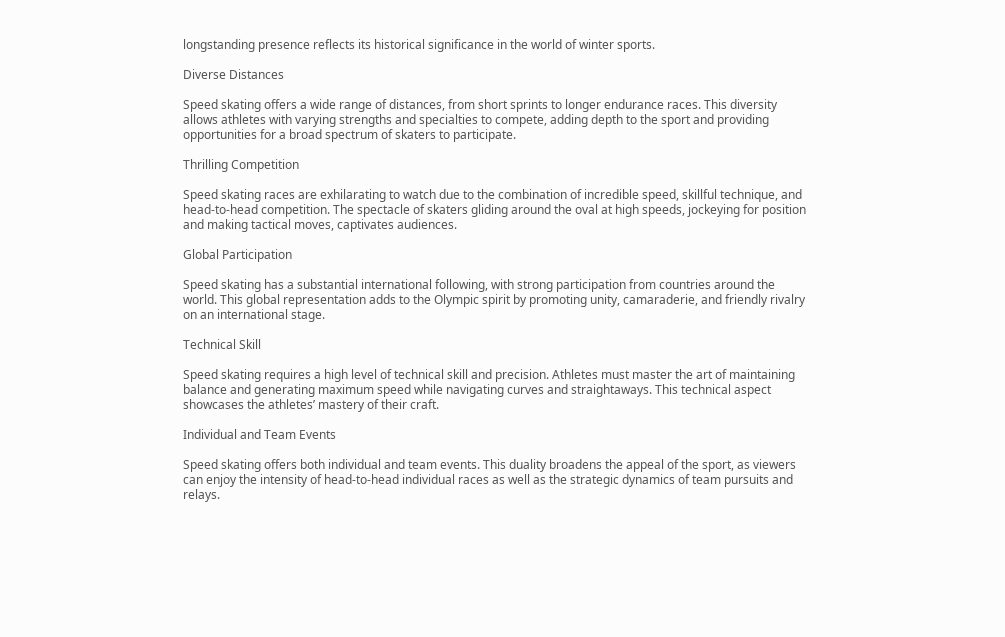longstanding presence reflects its historical significance in the world of winter sports.

Diverse Distances

Speed skating offers a wide range of distances, from short sprints to longer endurance races. This diversity allows athletes with varying strengths and specialties to compete, adding depth to the sport and providing opportunities for a broad spectrum of skaters to participate.

Thrilling Competition

Speed skating races are exhilarating to watch due to the combination of incredible speed, skillful technique, and head-to-head competition. The spectacle of skaters gliding around the oval at high speeds, jockeying for position and making tactical moves, captivates audiences.

Global Participation

Speed skating has a substantial international following, with strong participation from countries around the world. This global representation adds to the Olympic spirit by promoting unity, camaraderie, and friendly rivalry on an international stage.

Technical Skill

Speed skating requires a high level of technical skill and precision. Athletes must master the art of maintaining balance and generating maximum speed while navigating curves and straightaways. This technical aspect showcases the athletes’ mastery of their craft.

Individual and Team Events

Speed skating offers both individual and team events. This duality broadens the appeal of the sport, as viewers can enjoy the intensity of head-to-head individual races as well as the strategic dynamics of team pursuits and relays.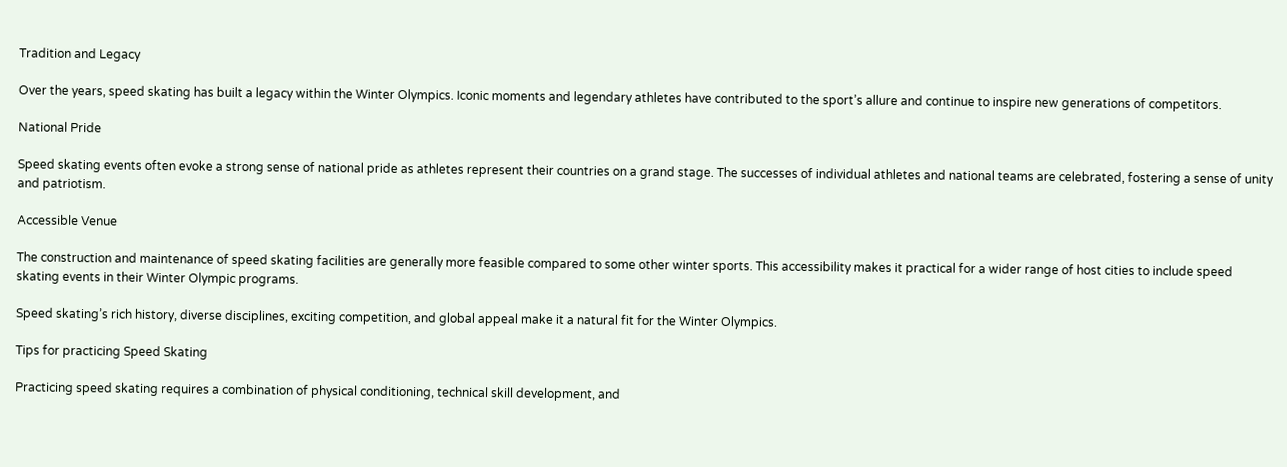Tradition and Legacy

Over the years, speed skating has built a legacy within the Winter Olympics. Iconic moments and legendary athletes have contributed to the sport’s allure and continue to inspire new generations of competitors.

National Pride

Speed skating events often evoke a strong sense of national pride as athletes represent their countries on a grand stage. The successes of individual athletes and national teams are celebrated, fostering a sense of unity and patriotism.

Accessible Venue

The construction and maintenance of speed skating facilities are generally more feasible compared to some other winter sports. This accessibility makes it practical for a wider range of host cities to include speed skating events in their Winter Olympic programs.

Speed skating’s rich history, diverse disciplines, exciting competition, and global appeal make it a natural fit for the Winter Olympics.

Tips for practicing Speed Skating

Practicing speed skating requires a combination of physical conditioning, technical skill development, and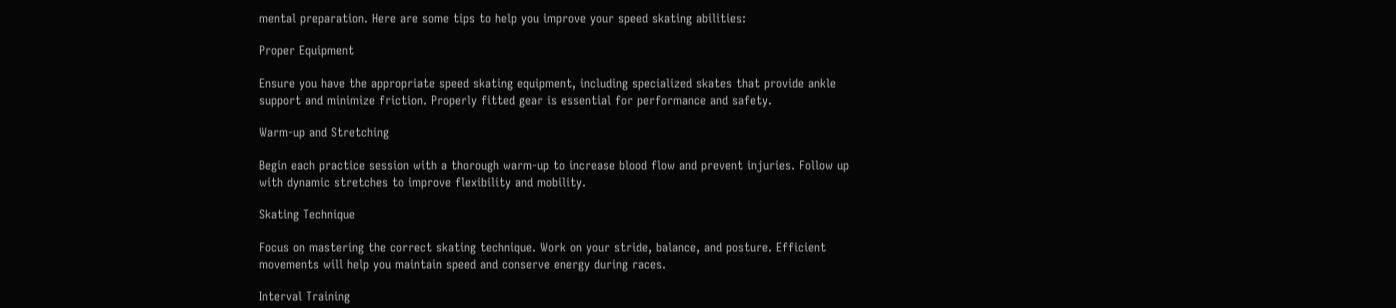mental preparation. Here are some tips to help you improve your speed skating abilities:

Proper Equipment

Ensure you have the appropriate speed skating equipment, including specialized skates that provide ankle support and minimize friction. Properly fitted gear is essential for performance and safety.

Warm-up and Stretching

Begin each practice session with a thorough warm-up to increase blood flow and prevent injuries. Follow up with dynamic stretches to improve flexibility and mobility.

Skating Technique

Focus on mastering the correct skating technique. Work on your stride, balance, and posture. Efficient movements will help you maintain speed and conserve energy during races.

Interval Training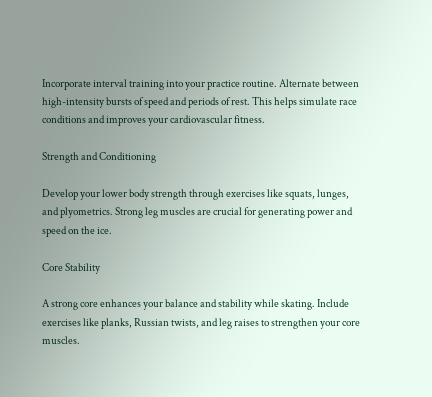Incorporate interval training into your practice routine. Alternate between high-intensity bursts of speed and periods of rest. This helps simulate race conditions and improves your cardiovascular fitness.

Strength and Conditioning

Develop your lower body strength through exercises like squats, lunges, and plyometrics. Strong leg muscles are crucial for generating power and speed on the ice.

Core Stability

A strong core enhances your balance and stability while skating. Include exercises like planks, Russian twists, and leg raises to strengthen your core muscles.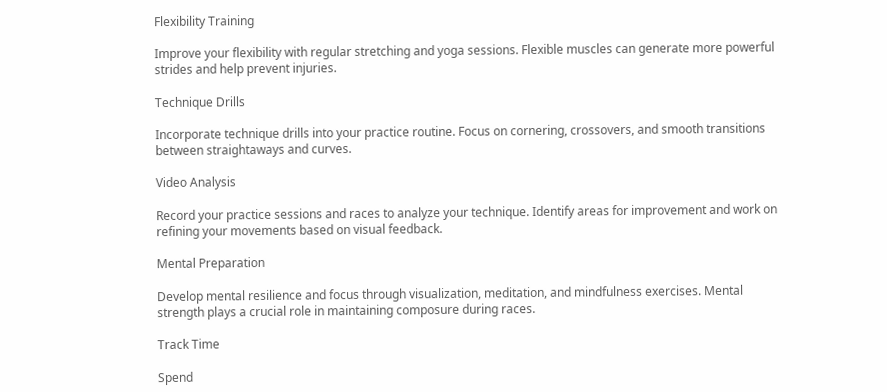Flexibility Training

Improve your flexibility with regular stretching and yoga sessions. Flexible muscles can generate more powerful strides and help prevent injuries.

Technique Drills

Incorporate technique drills into your practice routine. Focus on cornering, crossovers, and smooth transitions between straightaways and curves.

Video Analysis

Record your practice sessions and races to analyze your technique. Identify areas for improvement and work on refining your movements based on visual feedback.

Mental Preparation

Develop mental resilience and focus through visualization, meditation, and mindfulness exercises. Mental strength plays a crucial role in maintaining composure during races.

Track Time

Spend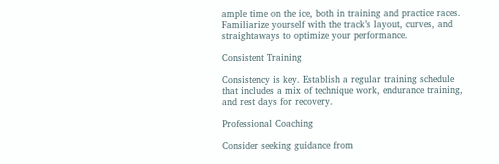ample time on the ice, both in training and practice races. Familiarize yourself with the track’s layout, curves, and straightaways to optimize your performance.

Consistent Training

Consistency is key. Establish a regular training schedule that includes a mix of technique work, endurance training, and rest days for recovery.

Professional Coaching

Consider seeking guidance from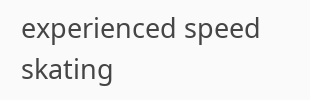experienced speed skating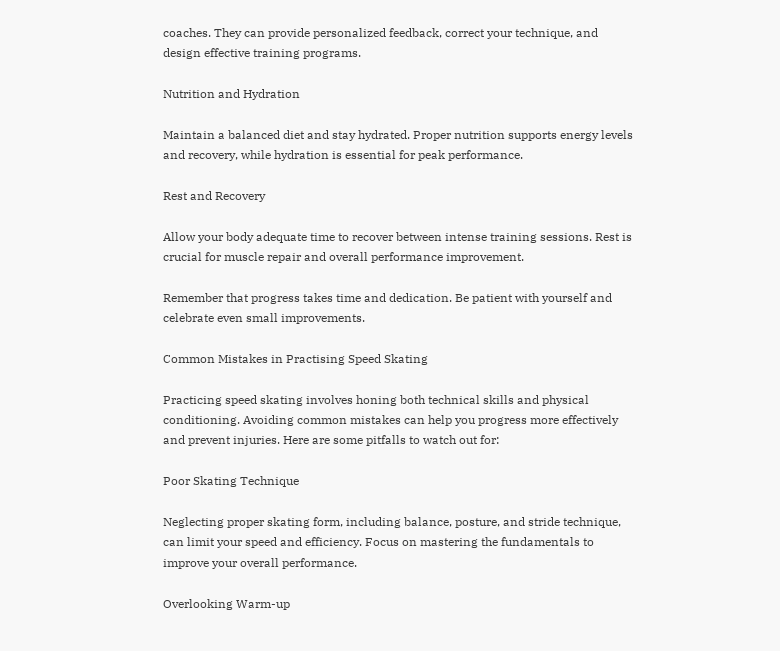coaches. They can provide personalized feedback, correct your technique, and design effective training programs.

Nutrition and Hydration

Maintain a balanced diet and stay hydrated. Proper nutrition supports energy levels and recovery, while hydration is essential for peak performance.

Rest and Recovery

Allow your body adequate time to recover between intense training sessions. Rest is crucial for muscle repair and overall performance improvement.

Remember that progress takes time and dedication. Be patient with yourself and celebrate even small improvements.

Common Mistakes in Practising Speed Skating

Practicing speed skating involves honing both technical skills and physical conditioning. Avoiding common mistakes can help you progress more effectively and prevent injuries. Here are some pitfalls to watch out for:

Poor Skating Technique

Neglecting proper skating form, including balance, posture, and stride technique, can limit your speed and efficiency. Focus on mastering the fundamentals to improve your overall performance.

Overlooking Warm-up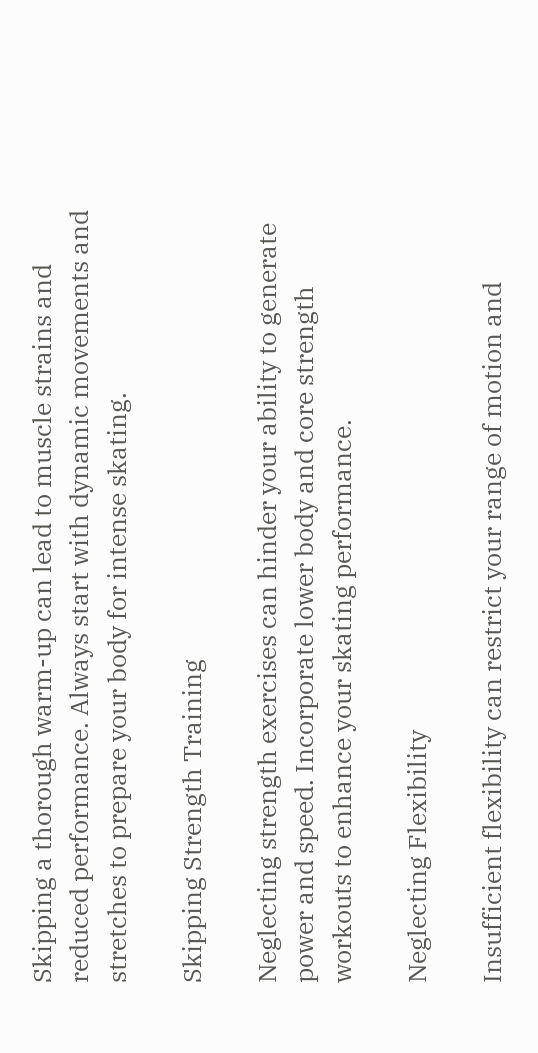Skipping a thorough warm-up can lead to muscle strains and reduced performance. Always start with dynamic movements and stretches to prepare your body for intense skating.

Skipping Strength Training

Neglecting strength exercises can hinder your ability to generate power and speed. Incorporate lower body and core strength workouts to enhance your skating performance.

Neglecting Flexibility

Insufficient flexibility can restrict your range of motion and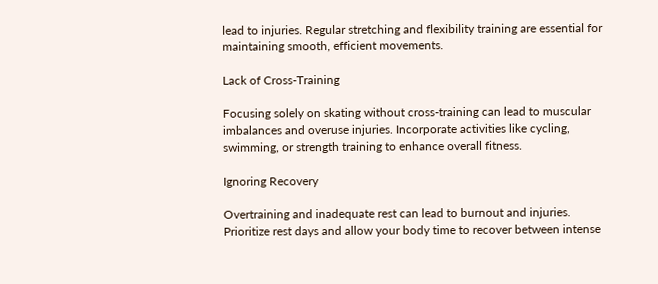lead to injuries. Regular stretching and flexibility training are essential for maintaining smooth, efficient movements.

Lack of Cross-Training

Focusing solely on skating without cross-training can lead to muscular imbalances and overuse injuries. Incorporate activities like cycling, swimming, or strength training to enhance overall fitness.

Ignoring Recovery

Overtraining and inadequate rest can lead to burnout and injuries. Prioritize rest days and allow your body time to recover between intense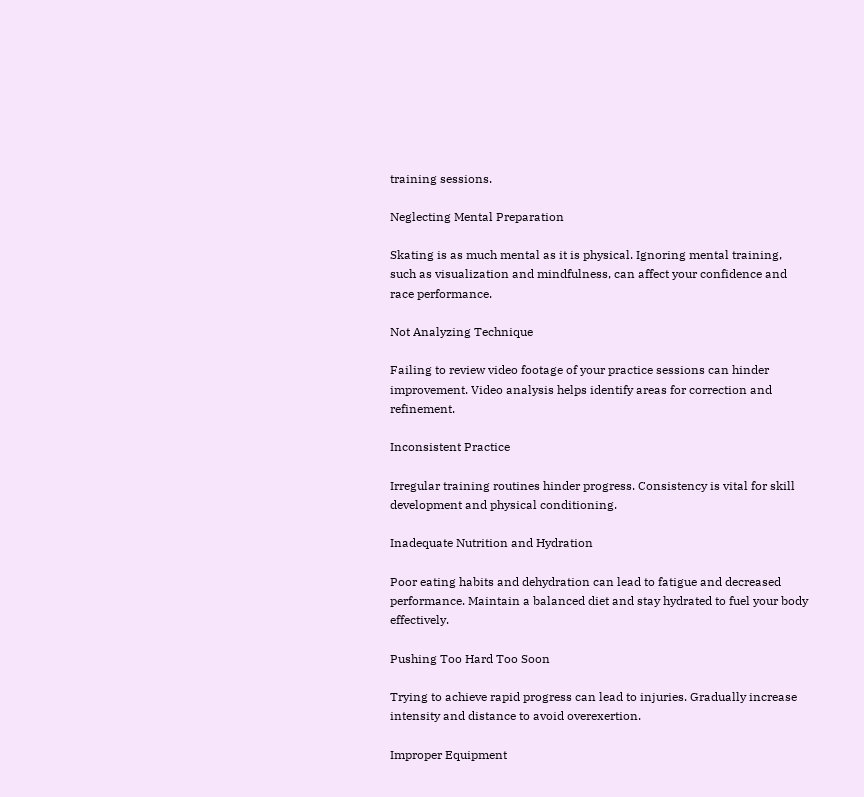training sessions.

Neglecting Mental Preparation

Skating is as much mental as it is physical. Ignoring mental training, such as visualization and mindfulness, can affect your confidence and race performance.

Not Analyzing Technique

Failing to review video footage of your practice sessions can hinder improvement. Video analysis helps identify areas for correction and refinement.

Inconsistent Practice

Irregular training routines hinder progress. Consistency is vital for skill development and physical conditioning.

Inadequate Nutrition and Hydration

Poor eating habits and dehydration can lead to fatigue and decreased performance. Maintain a balanced diet and stay hydrated to fuel your body effectively.

Pushing Too Hard Too Soon

Trying to achieve rapid progress can lead to injuries. Gradually increase intensity and distance to avoid overexertion.

Improper Equipment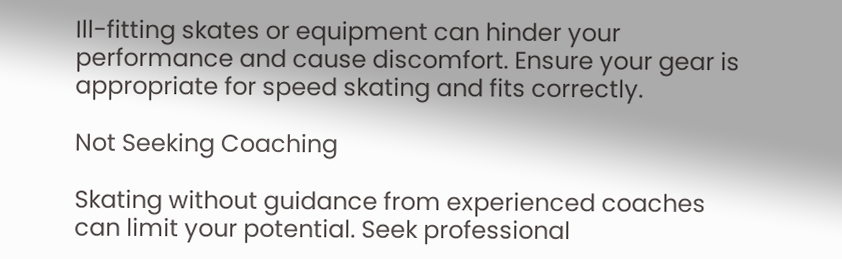Ill-fitting skates or equipment can hinder your performance and cause discomfort. Ensure your gear is appropriate for speed skating and fits correctly.

Not Seeking Coaching

Skating without guidance from experienced coaches can limit your potential. Seek professional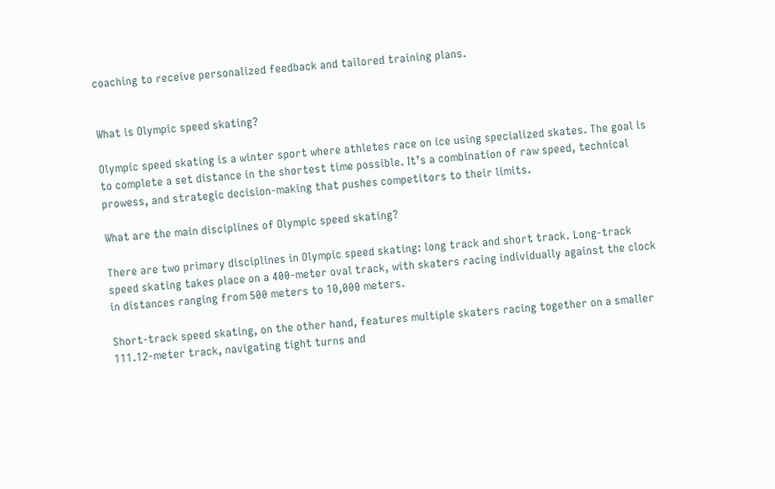coaching to receive personalized feedback and tailored training plans.


What is Olympic speed skating?

Olympic speed skating is a winter sport where athletes race on ice using specialized skates. The goal is to complete a set distance in the shortest time possible. It’s a combination of raw speed, technical prowess, and strategic decision-making that pushes competitors to their limits.

What are the main disciplines of Olympic speed skating?

There are two primary disciplines in Olympic speed skating: long track and short track. Long-track speed skating takes place on a 400-meter oval track, with skaters racing individually against the clock in distances ranging from 500 meters to 10,000 meters.

Short-track speed skating, on the other hand, features multiple skaters racing together on a smaller 111.12-meter track, navigating tight turns and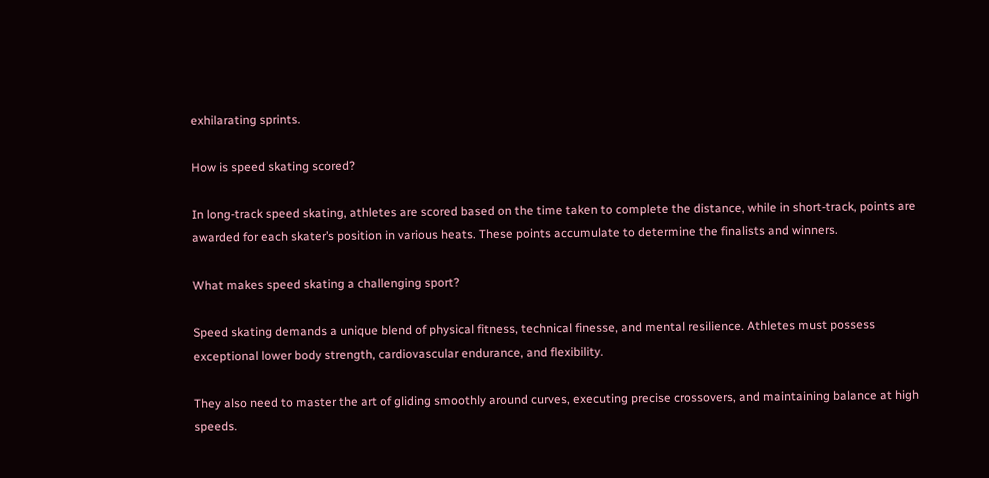exhilarating sprints.

How is speed skating scored?

In long-track speed skating, athletes are scored based on the time taken to complete the distance, while in short-track, points are awarded for each skater’s position in various heats. These points accumulate to determine the finalists and winners.

What makes speed skating a challenging sport?

Speed skating demands a unique blend of physical fitness, technical finesse, and mental resilience. Athletes must possess exceptional lower body strength, cardiovascular endurance, and flexibility.

They also need to master the art of gliding smoothly around curves, executing precise crossovers, and maintaining balance at high speeds.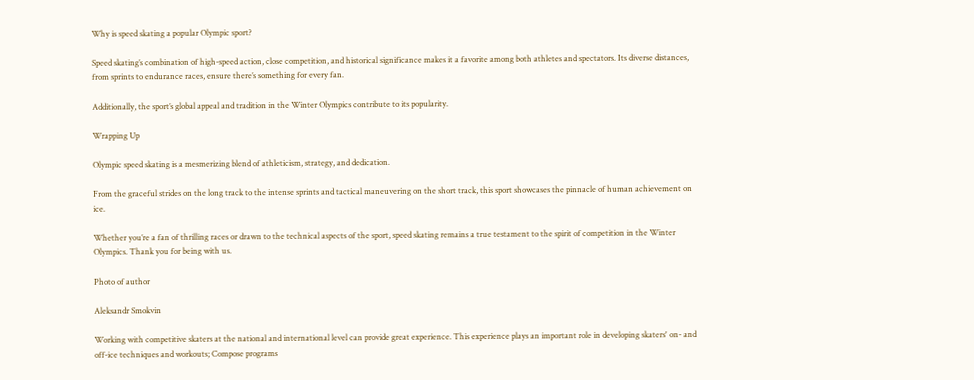Why is speed skating a popular Olympic sport?

Speed skating’s combination of high-speed action, close competition, and historical significance makes it a favorite among both athletes and spectators. Its diverse distances, from sprints to endurance races, ensure there’s something for every fan.

Additionally, the sport’s global appeal and tradition in the Winter Olympics contribute to its popularity.

Wrapping Up

Olympic speed skating is a mesmerizing blend of athleticism, strategy, and dedication.

From the graceful strides on the long track to the intense sprints and tactical maneuvering on the short track, this sport showcases the pinnacle of human achievement on ice.

Whether you’re a fan of thrilling races or drawn to the technical aspects of the sport, speed skating remains a true testament to the spirit of competition in the Winter Olympics. Thank you for being with us.

Photo of author

Aleksandr Smokvin

Working with competitive skaters at the national and international level can provide great experience. This experience plays an important role in developing skaters' on- and off-ice techniques and workouts; Compose programs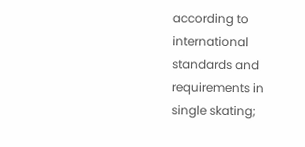according to international standards and requirements in single skating;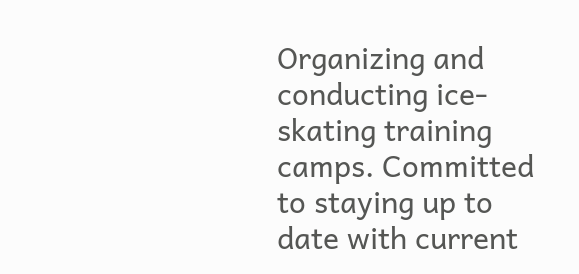Organizing and conducting ice-skating training camps. Committed to staying up to date with current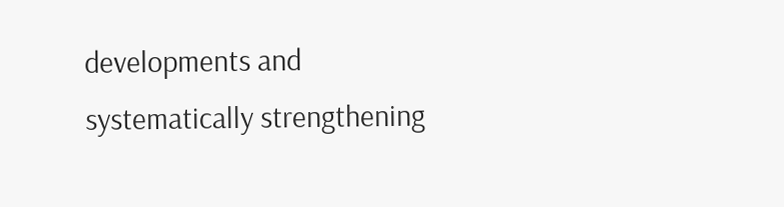developments and systematically strengthening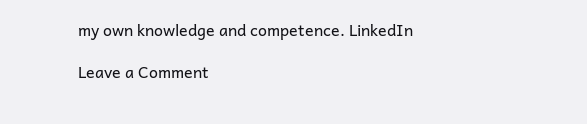my own knowledge and competence. LinkedIn

Leave a Comment